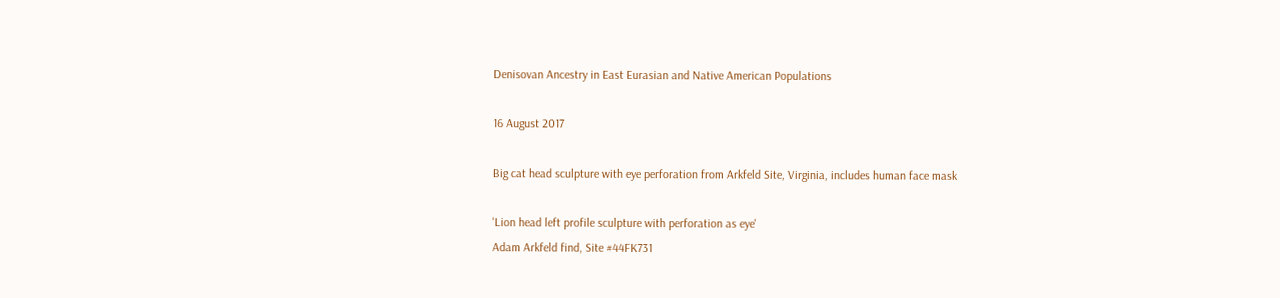Denisovan Ancestry in East Eurasian and Native American Populations

16 August 2017

Big cat head sculpture with eye perforation from Arkfeld Site, Virginia, includes human face mask

'Lion head left profile sculpture with perforation as eye'
Adam Arkfeld find, Site #44FK731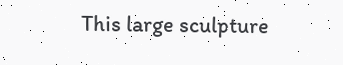This large sculpture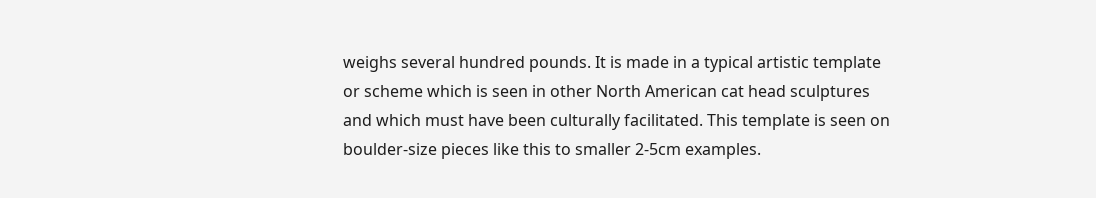weighs several hundred pounds. It is made in a typical artistic template or scheme which is seen in other North American cat head sculptures and which must have been culturally facilitated. This template is seen on boulder-size pieces like this to smaller 2-5cm examples.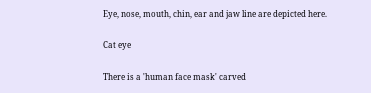Eye, nose, mouth, chin, ear and jaw line are depicted here.

Cat eye

There is a 'human face mask' carved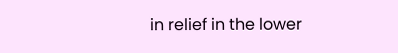in relief in the lower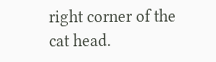right corner of the cat head.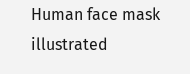Human face mask illustrated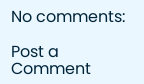No comments:

Post a Comment